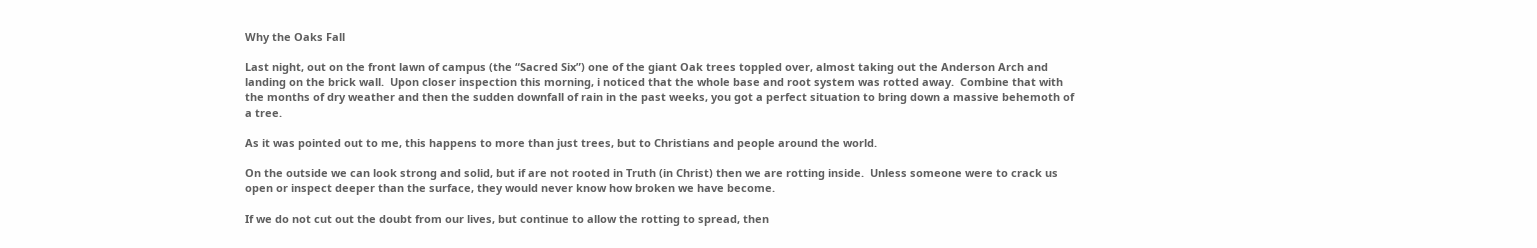Why the Oaks Fall

Last night, out on the front lawn of campus (the “Sacred Six”) one of the giant Oak trees toppled over, almost taking out the Anderson Arch and landing on the brick wall.  Upon closer inspection this morning, i noticed that the whole base and root system was rotted away.  Combine that with the months of dry weather and then the sudden downfall of rain in the past weeks, you got a perfect situation to bring down a massive behemoth of a tree.

As it was pointed out to me, this happens to more than just trees, but to Christians and people around the world.

On the outside we can look strong and solid, but if are not rooted in Truth (in Christ) then we are rotting inside.  Unless someone were to crack us open or inspect deeper than the surface, they would never know how broken we have become.

If we do not cut out the doubt from our lives, but continue to allow the rotting to spread, then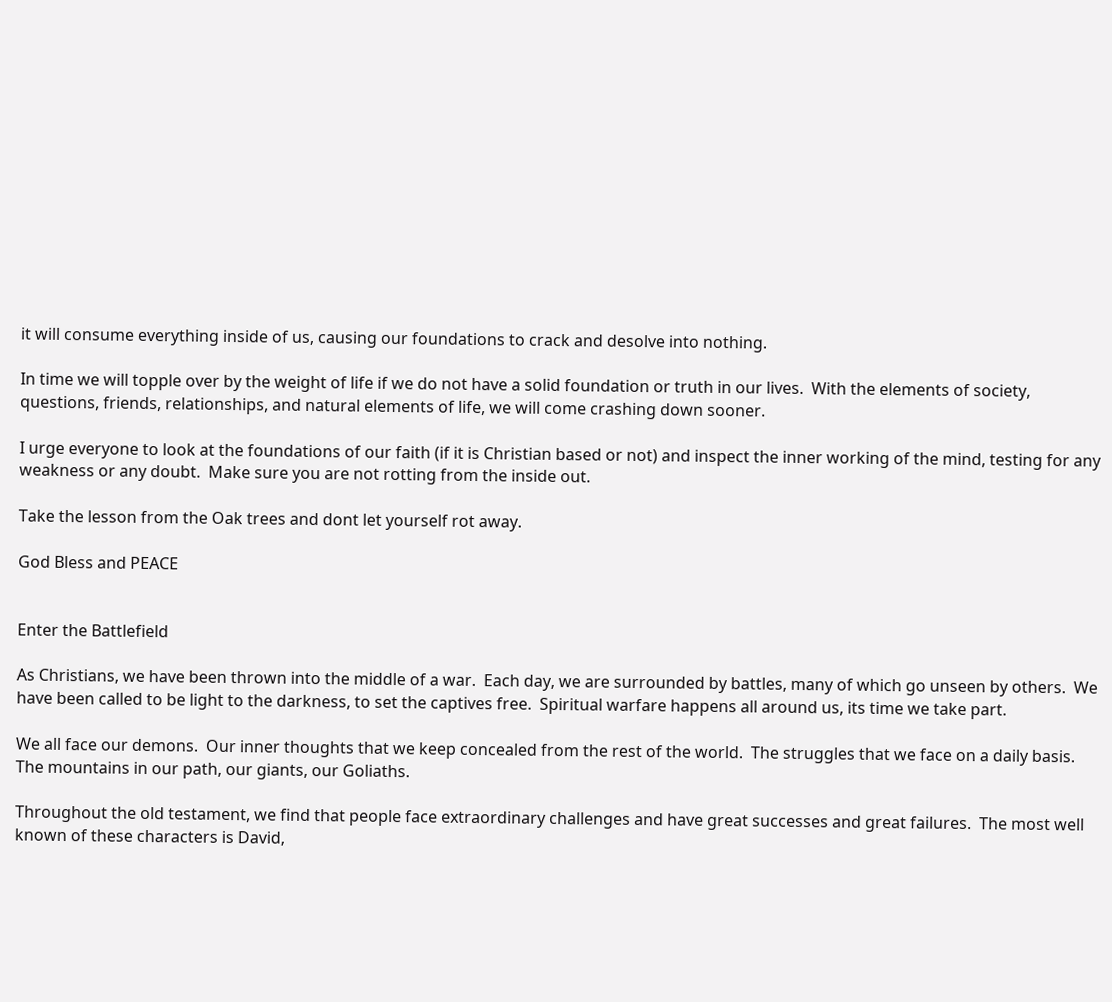it will consume everything inside of us, causing our foundations to crack and desolve into nothing.

In time we will topple over by the weight of life if we do not have a solid foundation or truth in our lives.  With the elements of society, questions, friends, relationships, and natural elements of life, we will come crashing down sooner.

I urge everyone to look at the foundations of our faith (if it is Christian based or not) and inspect the inner working of the mind, testing for any weakness or any doubt.  Make sure you are not rotting from the inside out.

Take the lesson from the Oak trees and dont let yourself rot away.

God Bless and PEACE


Enter the Battlefield

As Christians, we have been thrown into the middle of a war.  Each day, we are surrounded by battles, many of which go unseen by others.  We have been called to be light to the darkness, to set the captives free.  Spiritual warfare happens all around us, its time we take part.

We all face our demons.  Our inner thoughts that we keep concealed from the rest of the world.  The struggles that we face on a daily basis.  The mountains in our path, our giants, our Goliaths.

Throughout the old testament, we find that people face extraordinary challenges and have great successes and great failures.  The most well known of these characters is David,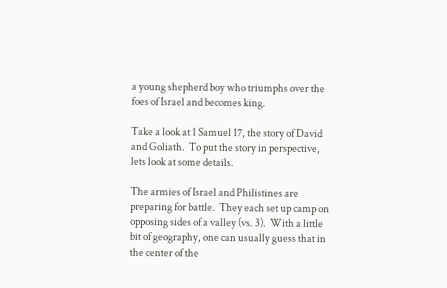a young shepherd boy who triumphs over the foes of Israel and becomes king.

Take a look at 1 Samuel 17, the story of David and Goliath.  To put the story in perspective, lets look at some details.

The armies of Israel and Philistines are preparing for battle.  They each set up camp on opposing sides of a valley (vs. 3).  With a little bit of geography, one can usually guess that in the center of the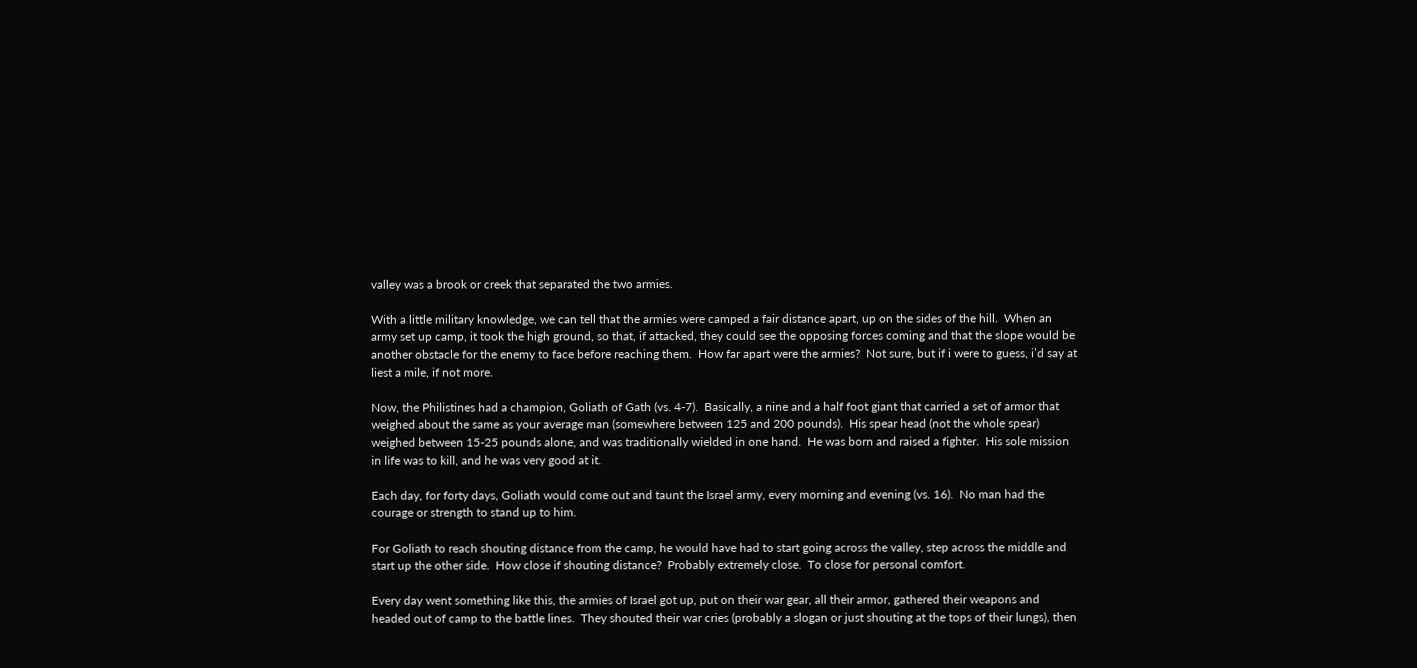valley was a brook or creek that separated the two armies.

With a little military knowledge, we can tell that the armies were camped a fair distance apart, up on the sides of the hill.  When an army set up camp, it took the high ground, so that, if attacked, they could see the opposing forces coming and that the slope would be another obstacle for the enemy to face before reaching them.  How far apart were the armies?  Not sure, but if i were to guess, i’d say at liest a mile, if not more.

Now, the Philistines had a champion, Goliath of Gath (vs. 4-7).  Basically, a nine and a half foot giant that carried a set of armor that weighed about the same as your average man (somewhere between 125 and 200 pounds).  His spear head (not the whole spear) weighed between 15-25 pounds alone, and was traditionally wielded in one hand.  He was born and raised a fighter.  His sole mission in life was to kill, and he was very good at it.

Each day, for forty days, Goliath would come out and taunt the Israel army, every morning and evening (vs. 16).  No man had the courage or strength to stand up to him.

For Goliath to reach shouting distance from the camp, he would have had to start going across the valley, step across the middle and start up the other side.  How close if shouting distance?  Probably extremely close.  To close for personal comfort.

Every day went something like this, the armies of Israel got up, put on their war gear, all their armor, gathered their weapons and headed out of camp to the battle lines.  They shouted their war cries (probably a slogan or just shouting at the tops of their lungs), then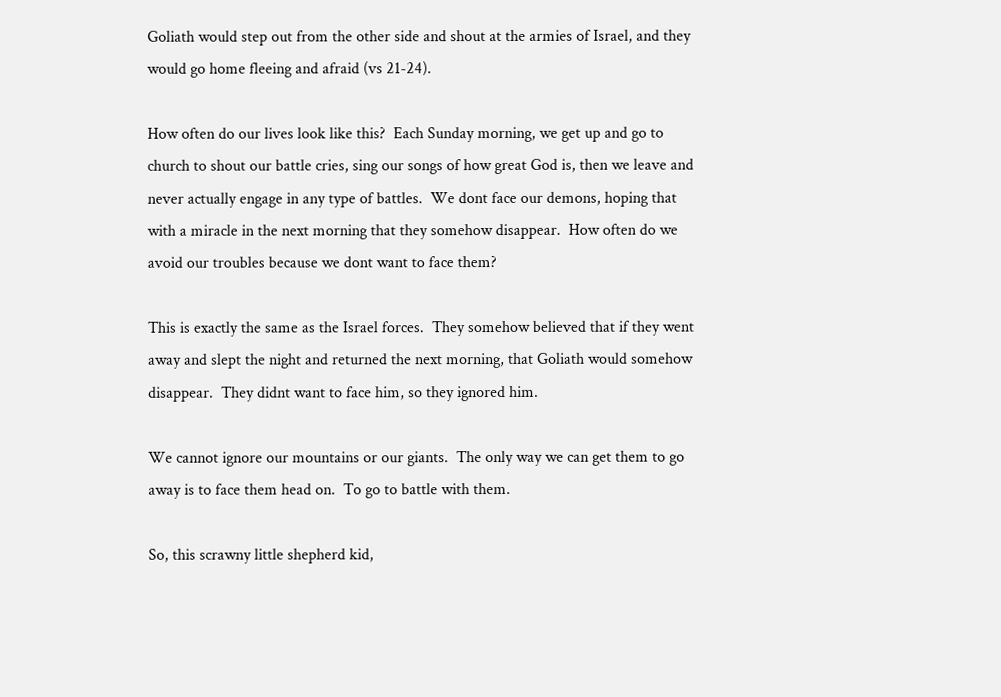Goliath would step out from the other side and shout at the armies of Israel, and they would go home fleeing and afraid (vs 21-24).

How often do our lives look like this?  Each Sunday morning, we get up and go to church to shout our battle cries, sing our songs of how great God is, then we leave and never actually engage in any type of battles.  We dont face our demons, hoping that with a miracle in the next morning that they somehow disappear.  How often do we avoid our troubles because we dont want to face them?

This is exactly the same as the Israel forces.  They somehow believed that if they went away and slept the night and returned the next morning, that Goliath would somehow disappear.  They didnt want to face him, so they ignored him.

We cannot ignore our mountains or our giants.  The only way we can get them to go away is to face them head on.  To go to battle with them.

So, this scrawny little shepherd kid,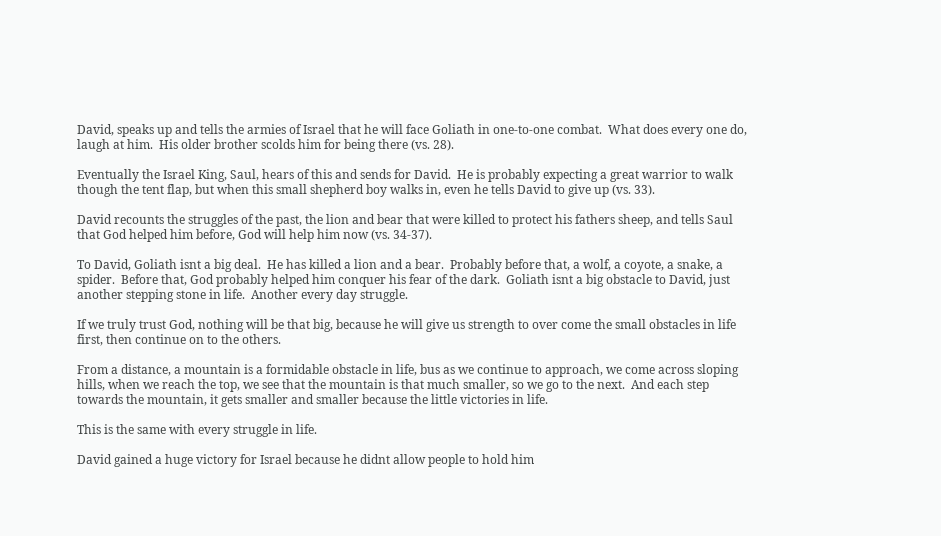David, speaks up and tells the armies of Israel that he will face Goliath in one-to-one combat.  What does every one do, laugh at him.  His older brother scolds him for being there (vs. 28).

Eventually the Israel King, Saul, hears of this and sends for David.  He is probably expecting a great warrior to walk though the tent flap, but when this small shepherd boy walks in, even he tells David to give up (vs. 33).

David recounts the struggles of the past, the lion and bear that were killed to protect his fathers sheep, and tells Saul that God helped him before, God will help him now (vs. 34-37).

To David, Goliath isnt a big deal.  He has killed a lion and a bear.  Probably before that, a wolf, a coyote, a snake, a spider.  Before that, God probably helped him conquer his fear of the dark.  Goliath isnt a big obstacle to David, just another stepping stone in life.  Another every day struggle.

If we truly trust God, nothing will be that big, because he will give us strength to over come the small obstacles in life first, then continue on to the others.

From a distance, a mountain is a formidable obstacle in life, bus as we continue to approach, we come across sloping hills, when we reach the top, we see that the mountain is that much smaller, so we go to the next.  And each step towards the mountain, it gets smaller and smaller because the little victories in life.

This is the same with every struggle in life.

David gained a huge victory for Israel because he didnt allow people to hold him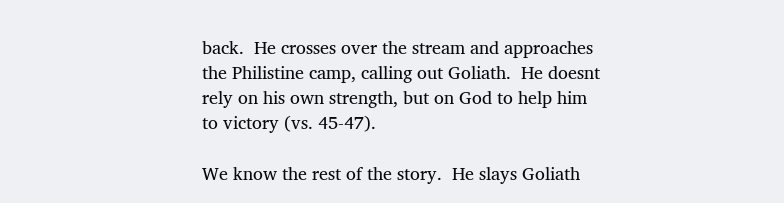back.  He crosses over the stream and approaches the Philistine camp, calling out Goliath.  He doesnt rely on his own strength, but on God to help him to victory (vs. 45-47).

We know the rest of the story.  He slays Goliath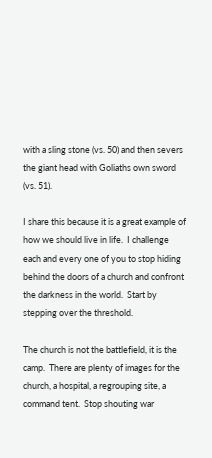with a sling stone (vs. 50) and then severs the giant head with Goliaths own sword (vs. 51).

I share this because it is a great example of how we should live in life.  I challenge each and every one of you to stop hiding behind the doors of a church and confront the darkness in the world.  Start by stepping over the threshold.

The church is not the battlefield, it is the camp.  There are plenty of images for the church, a hospital, a regrouping site, a command tent.  Stop shouting war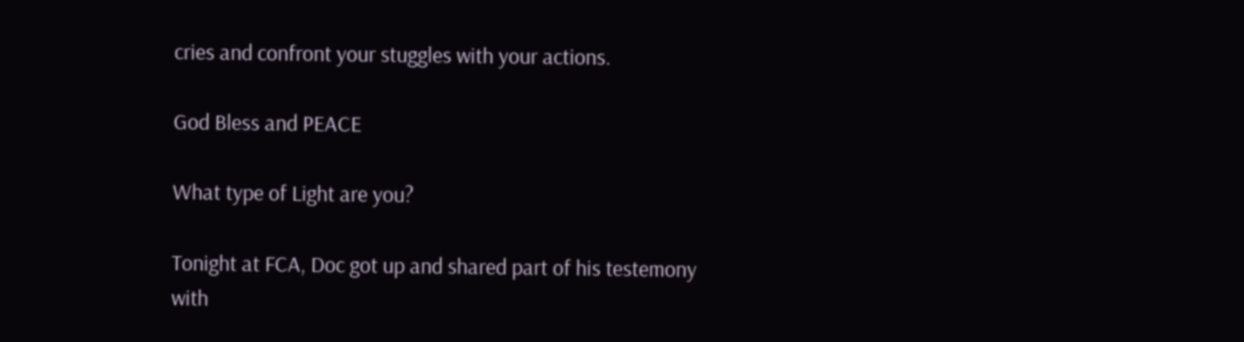cries and confront your stuggles with your actions.

God Bless and PEACE

What type of Light are you?

Tonight at FCA, Doc got up and shared part of his testemony with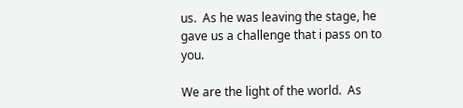us.  As he was leaving the stage, he gave us a challenge that i pass on to you.

We are the light of the world.  As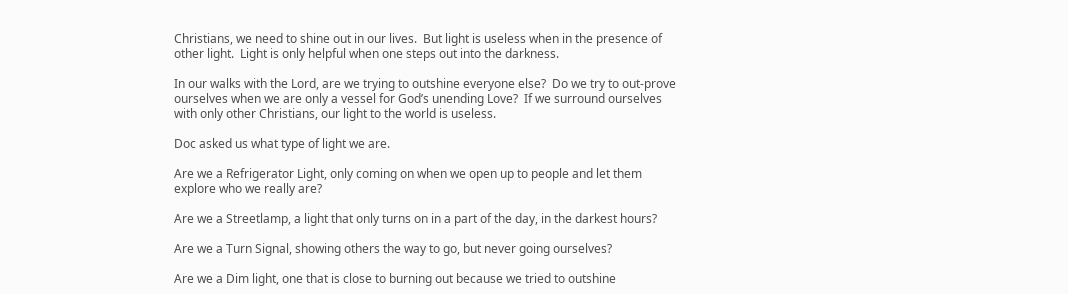Christians, we need to shine out in our lives.  But light is useless when in the presence of other light.  Light is only helpful when one steps out into the darkness.

In our walks with the Lord, are we trying to outshine everyone else?  Do we try to out-prove ourselves when we are only a vessel for God’s unending Love?  If we surround ourselves with only other Christians, our light to the world is useless.

Doc asked us what type of light we are.

Are we a Refrigerator Light, only coming on when we open up to people and let them explore who we really are?

Are we a Streetlamp, a light that only turns on in a part of the day, in the darkest hours?

Are we a Turn Signal, showing others the way to go, but never going ourselves?

Are we a Dim light, one that is close to burning out because we tried to outshine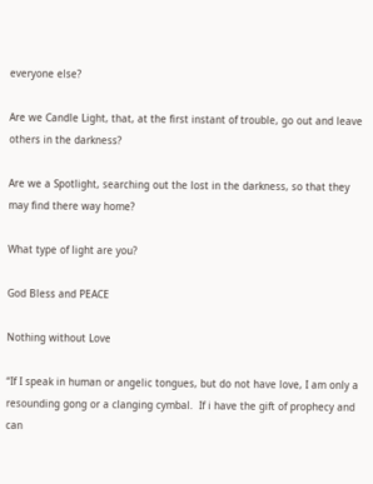everyone else?

Are we Candle Light, that, at the first instant of trouble, go out and leave others in the darkness?

Are we a Spotlight, searching out the lost in the darkness, so that they may find there way home?

What type of light are you?

God Bless and PEACE

Nothing without Love

“If I speak in human or angelic tongues, but do not have love, I am only a resounding gong or a clanging cymbal.  If i have the gift of prophecy and can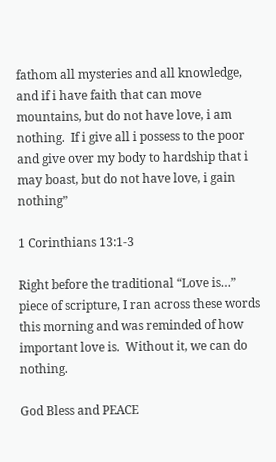fathom all mysteries and all knowledge, and if i have faith that can move mountains, but do not have love, i am nothing.  If i give all i possess to the poor and give over my body to hardship that i may boast, but do not have love, i gain nothing”

1 Corinthians 13:1-3

Right before the traditional “Love is…” piece of scripture, I ran across these words this morning and was reminded of how important love is.  Without it, we can do nothing.

God Bless and PEACE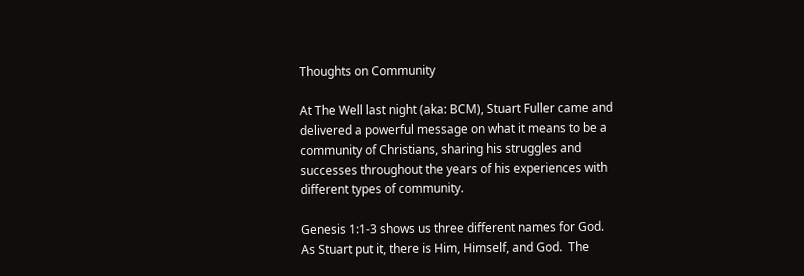Thoughts on Community

At The Well last night (aka: BCM), Stuart Fuller came and delivered a powerful message on what it means to be a community of Christians, sharing his struggles and successes throughout the years of his experiences with different types of community.

Genesis 1:1-3 shows us three different names for God.  As Stuart put it, there is Him, Himself, and God.  The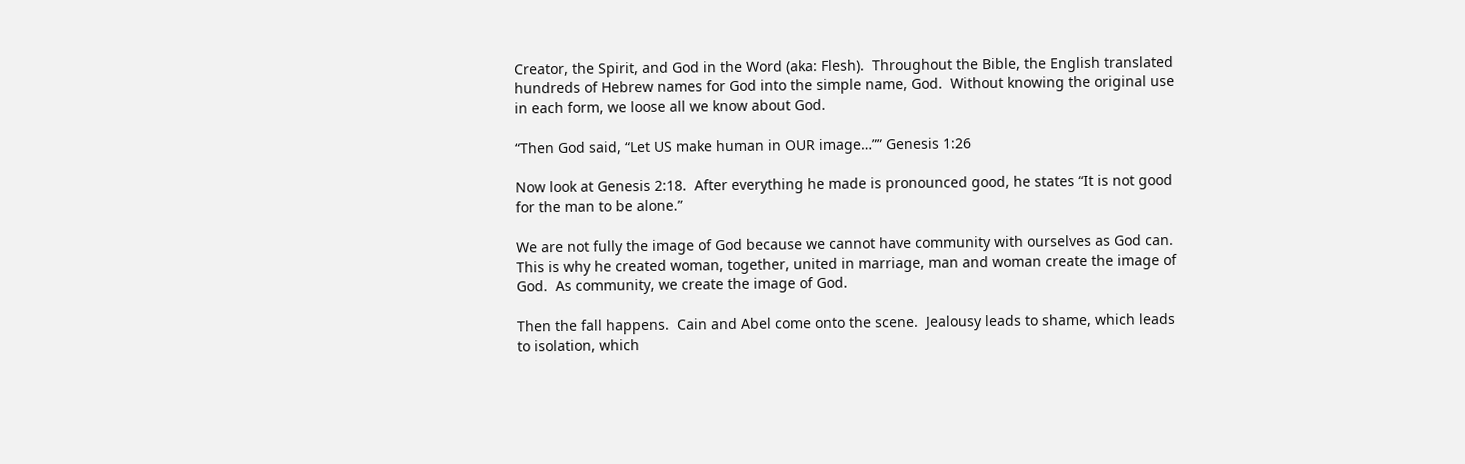Creator, the Spirit, and God in the Word (aka: Flesh).  Throughout the Bible, the English translated hundreds of Hebrew names for God into the simple name, God.  Without knowing the original use in each form, we loose all we know about God.

“Then God said, “Let US make human in OUR image…”” Genesis 1:26

Now look at Genesis 2:18.  After everything he made is pronounced good, he states “It is not good for the man to be alone.”

We are not fully the image of God because we cannot have community with ourselves as God can.  This is why he created woman, together, united in marriage, man and woman create the image of God.  As community, we create the image of God.

Then the fall happens.  Cain and Abel come onto the scene.  Jealousy leads to shame, which leads to isolation, which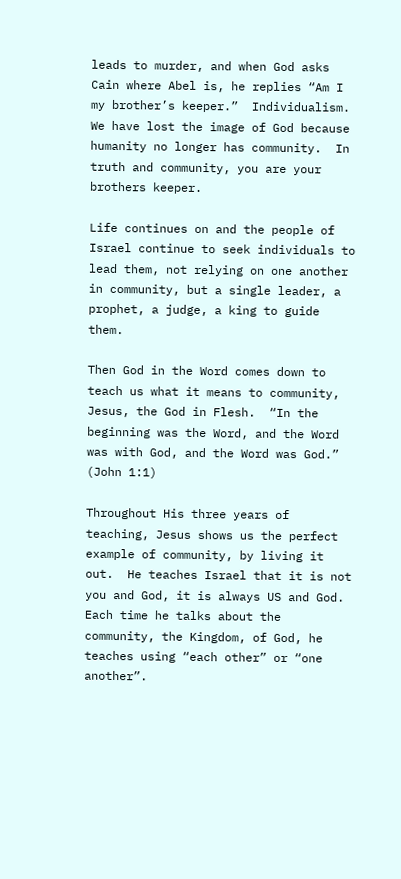leads to murder, and when God asks Cain where Abel is, he replies “Am I my brother’s keeper.”  Individualism.  We have lost the image of God because humanity no longer has community.  In truth and community, you are your brothers keeper.

Life continues on and the people of Israel continue to seek individuals to lead them, not relying on one another in community, but a single leader, a prophet, a judge, a king to guide them.

Then God in the Word comes down to teach us what it means to community, Jesus, the God in Flesh.  “In the beginning was the Word, and the Word was with God, and the Word was God.” (John 1:1)

Throughout His three years of teaching, Jesus shows us the perfect example of community, by living it out.  He teaches Israel that it is not you and God, it is always US and God.  Each time he talks about the community, the Kingdom, of God, he teaches using “each other” or “one another”.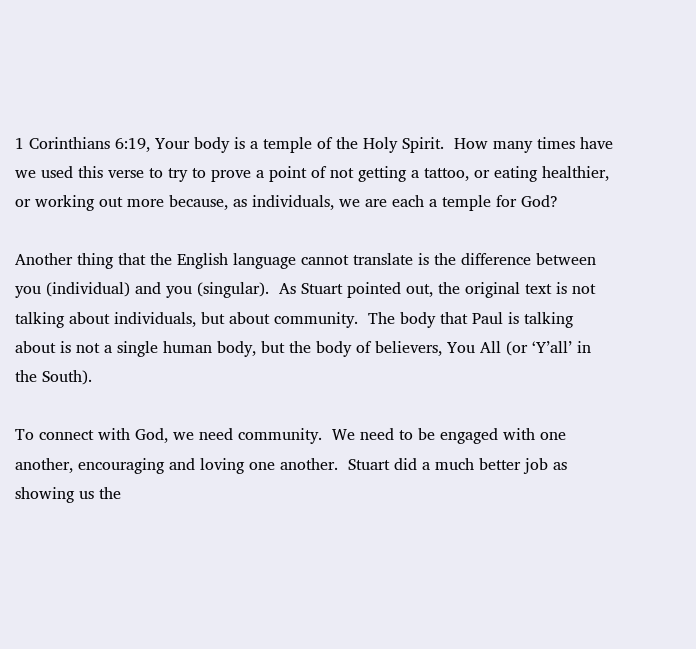1 Corinthians 6:19, Your body is a temple of the Holy Spirit.  How many times have we used this verse to try to prove a point of not getting a tattoo, or eating healthier, or working out more because, as individuals, we are each a temple for God?

Another thing that the English language cannot translate is the difference between you (individual) and you (singular).  As Stuart pointed out, the original text is not talking about individuals, but about community.  The body that Paul is talking about is not a single human body, but the body of believers, You All (or ‘Y’all’ in the South).

To connect with God, we need community.  We need to be engaged with one another, encouraging and loving one another.  Stuart did a much better job as showing us the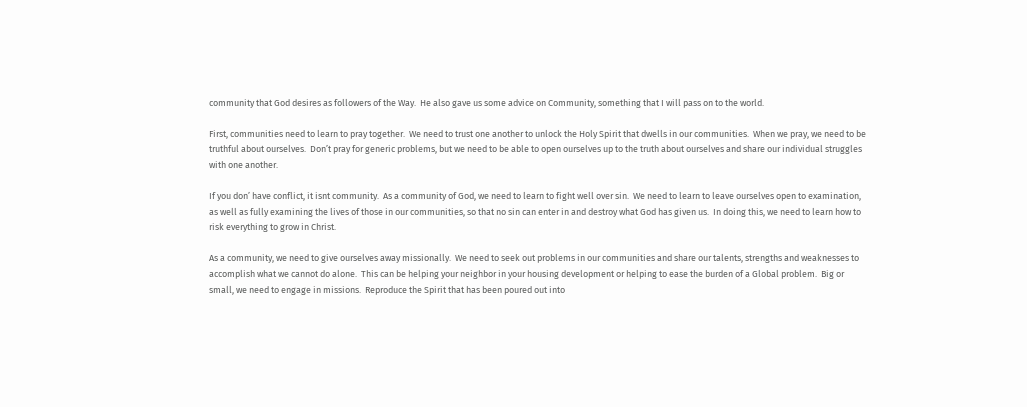community that God desires as followers of the Way.  He also gave us some advice on Community, something that I will pass on to the world.

First, communities need to learn to pray together.  We need to trust one another to unlock the Holy Spirit that dwells in our communities.  When we pray, we need to be truthful about ourselves.  Don’t pray for generic problems, but we need to be able to open ourselves up to the truth about ourselves and share our individual struggles with one another.

If you don’ have conflict, it isnt community.  As a community of God, we need to learn to fight well over sin.  We need to learn to leave ourselves open to examination, as well as fully examining the lives of those in our communities, so that no sin can enter in and destroy what God has given us.  In doing this, we need to learn how to risk everything to grow in Christ.

As a community, we need to give ourselves away missionally.  We need to seek out problems in our communities and share our talents, strengths and weaknesses to accomplish what we cannot do alone.  This can be helping your neighbor in your housing development or helping to ease the burden of a Global problem.  Big or small, we need to engage in missions.  Reproduce the Spirit that has been poured out into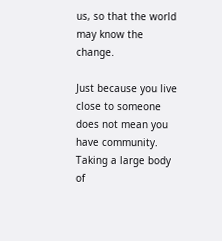us, so that the world may know the change.

Just because you live close to someone does not mean you have community.  Taking a large body of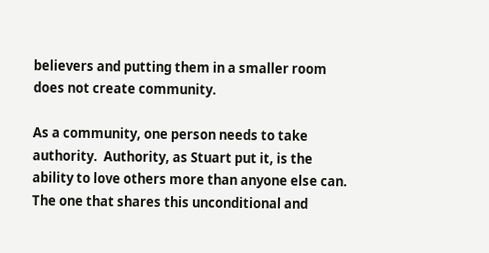believers and putting them in a smaller room does not create community.

As a community, one person needs to take authority.  Authority, as Stuart put it, is the ability to love others more than anyone else can.  The one that shares this unconditional and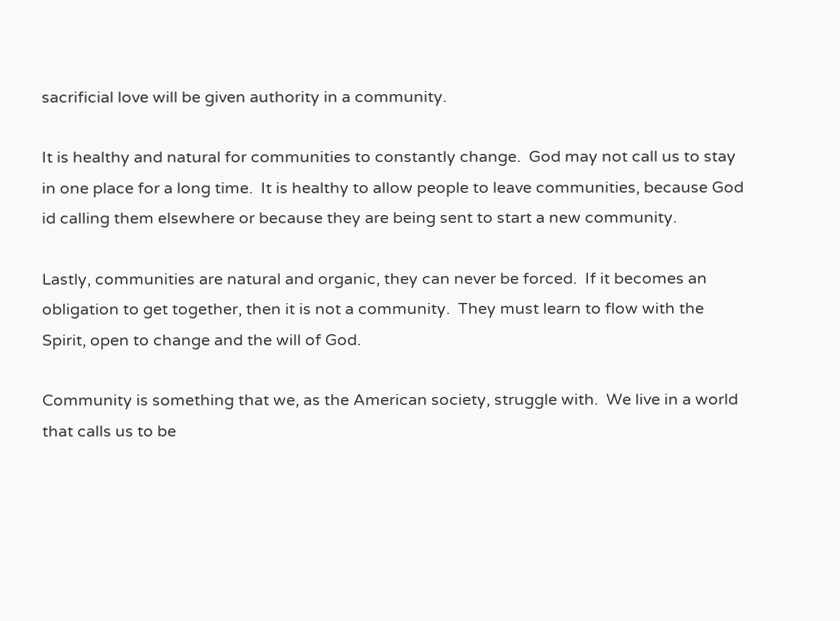sacrificial love will be given authority in a community.

It is healthy and natural for communities to constantly change.  God may not call us to stay in one place for a long time.  It is healthy to allow people to leave communities, because God id calling them elsewhere or because they are being sent to start a new community.

Lastly, communities are natural and organic, they can never be forced.  If it becomes an obligation to get together, then it is not a community.  They must learn to flow with the Spirit, open to change and the will of God.

Community is something that we, as the American society, struggle with.  We live in a world that calls us to be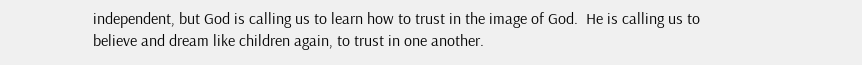independent, but God is calling us to learn how to trust in the image of God.  He is calling us to believe and dream like children again, to trust in one another.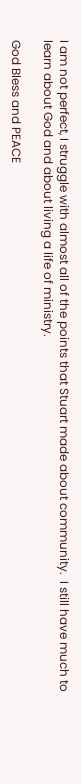I am not perfect, I struggle with almost all of the points that Stuart made about community.  I still have much to learn about God and about living a life of ministry.

God Bless and PEACE